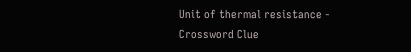Unit of thermal resistance - Crossword Clue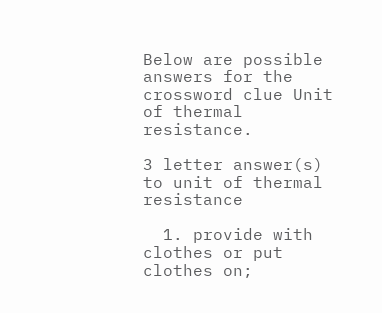Below are possible answers for the crossword clue Unit of thermal resistance.

3 letter answer(s) to unit of thermal resistance

  1. provide with clothes or put clothes on;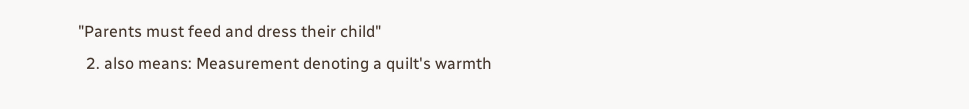"Parents must feed and dress their child"
  2. also means: Measurement denoting a quilt's warmth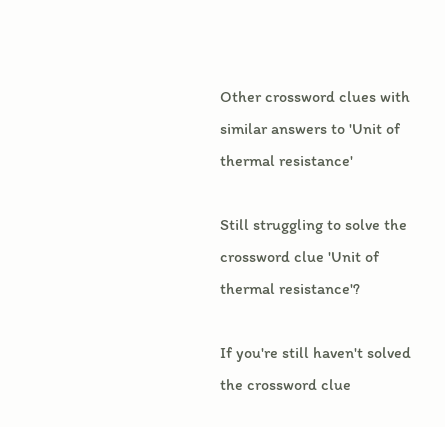Other crossword clues with similar answers to 'Unit of thermal resistance'

Still struggling to solve the crossword clue 'Unit of thermal resistance'?

If you're still haven't solved the crossword clue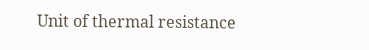Unit of thermal resistance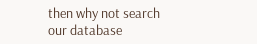then why not search our database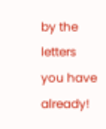by the letters you have already!